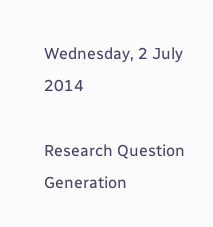Wednesday, 2 July 2014

Research Question Generation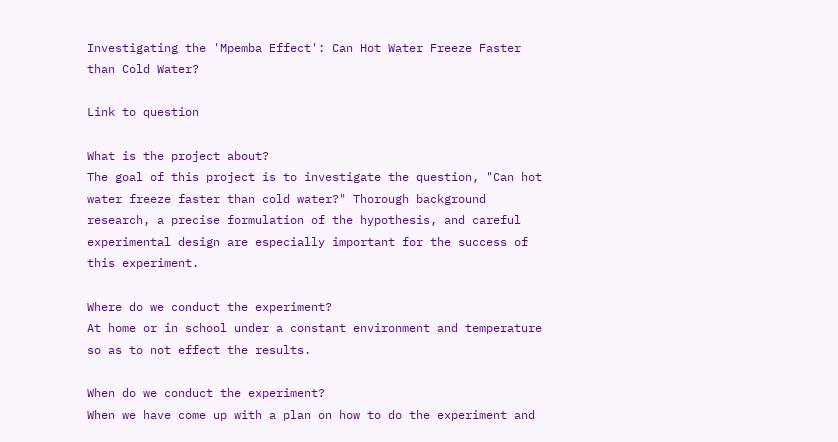Investigating the 'Mpemba Effect': Can Hot Water Freeze Faster than Cold Water?

Link to question

What is the project about?
The goal of this project is to investigate the question, "Can hot water freeze faster than cold water?" Thorough background research, a precise formulation of the hypothesis, and careful experimental design are especially important for the success of this experiment.

Where do we conduct the experiment?
At home or in school under a constant environment and temperature so as to not effect the results.

When do we conduct the experiment?
When we have come up with a plan on how to do the experiment and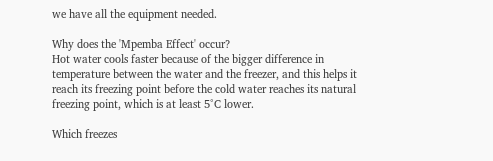we have all the equipment needed.

Why does the 'Mpemba Effect' occur?
Hot water cools faster because of the bigger difference in temperature between the water and the freezer, and this helps it reach its freezing point before the cold water reaches its natural freezing point, which is at least 5°C lower.

Which freezes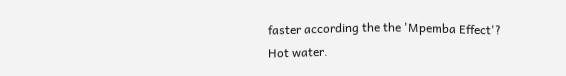faster according the the 'Mpemba Effect'?
Hot water.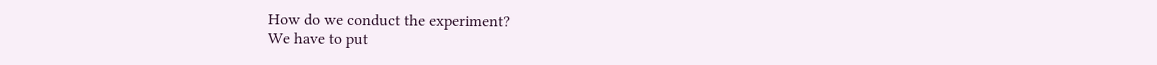How do we conduct the experiment?
We have to put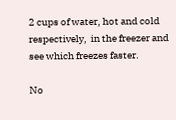2 cups of water, hot and cold respectively,  in the freezer and see which freezes faster.

No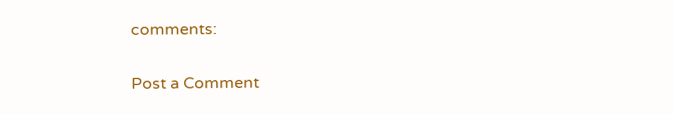comments:

Post a Comment